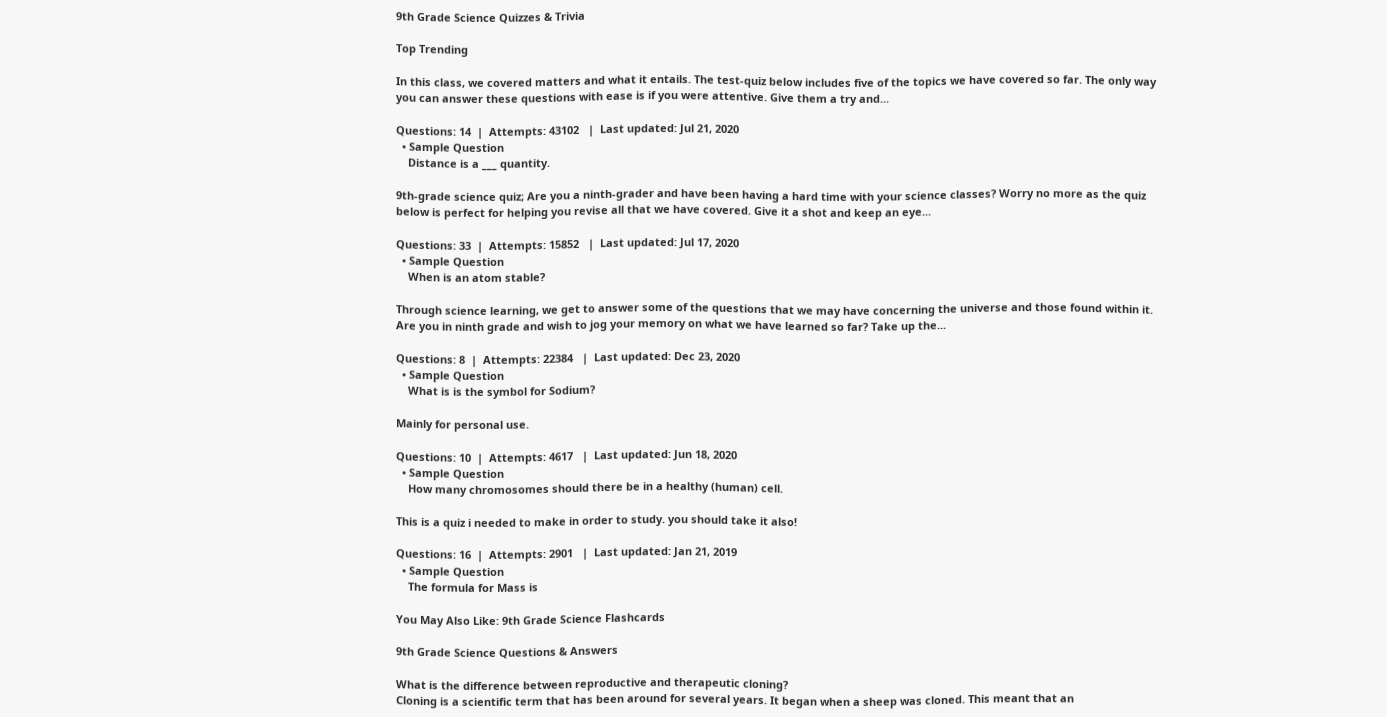9th Grade Science Quizzes & Trivia

Top Trending

In this class, we covered matters and what it entails. The test-quiz below includes five of the topics we have covered so far. The only way you can answer these questions with ease is if you were attentive. Give them a try and...

Questions: 14  |  Attempts: 43102   |  Last updated: Jul 21, 2020
  • Sample Question
    Distance is a ___ quantity.

9th-grade science quiz; Are you a ninth-grader and have been having a hard time with your science classes? Worry no more as the quiz below is perfect for helping you revise all that we have covered. Give it a shot and keep an eye...

Questions: 33  |  Attempts: 15852   |  Last updated: Jul 17, 2020
  • Sample Question
    When is an atom stable?

Through science learning, we get to answer some of the questions that we may have concerning the universe and those found within it. Are you in ninth grade and wish to jog your memory on what we have learned so far? Take up the...

Questions: 8  |  Attempts: 22384   |  Last updated: Dec 23, 2020
  • Sample Question
    What is is the symbol for Sodium?

Mainly for personal use.

Questions: 10  |  Attempts: 4617   |  Last updated: Jun 18, 2020
  • Sample Question
    How many chromosomes should there be in a healthy (human) cell.

This is a quiz i needed to make in order to study. you should take it also!

Questions: 16  |  Attempts: 2901   |  Last updated: Jan 21, 2019
  • Sample Question
    The formula for Mass is

You May Also Like: 9th Grade Science Flashcards

9th Grade Science Questions & Answers

What is the difference between reproductive and therapeutic cloning?
Cloning is a scientific term that has been around for several years. It began when a sheep was cloned. This meant that an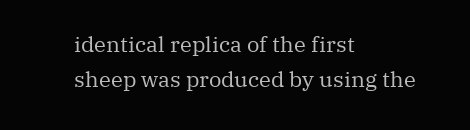identical replica of the first sheep was produced by using the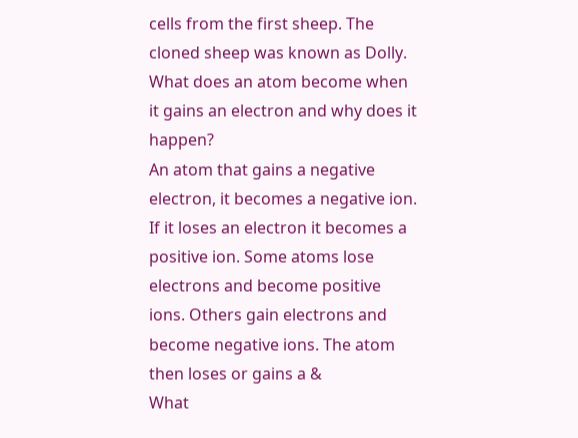cells from the first sheep. The cloned sheep was known as Dolly.
What does an atom become when it gains an electron and why does it happen?
An atom that gains a negative electron, it becomes a negative ion. If it loses an electron it becomes a positive ion. Some atoms lose electrons and become positive ions. Others gain electrons and become negative ions. The atom then loses or gains a &
What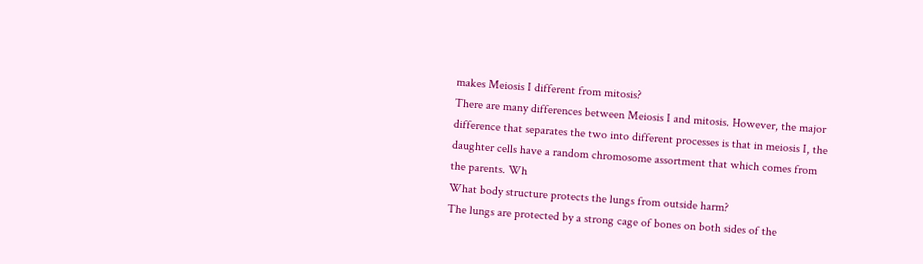makes Meiosis I different from mitosis?
There are many differences between Meiosis I and mitosis. However, the major difference that separates the two into different processes is that in meiosis I, the daughter cells have a random chromosome assortment that which comes from the parents. Wh
What body structure protects the lungs from outside harm?
The lungs are protected by a strong cage of bones on both sides of the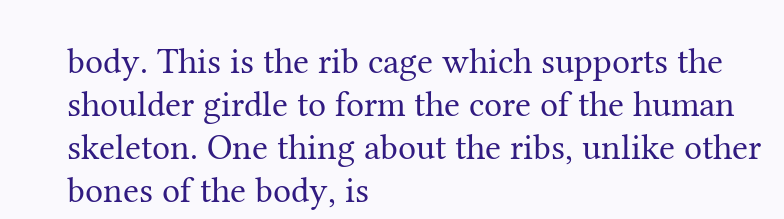body. This is the rib cage which supports the shoulder girdle to form the core of the human skeleton. One thing about the ribs, unlike other bones of the body, is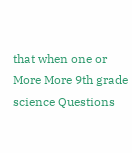that when one or
More More 9th grade science Questions